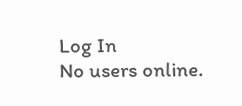Log In
No users online.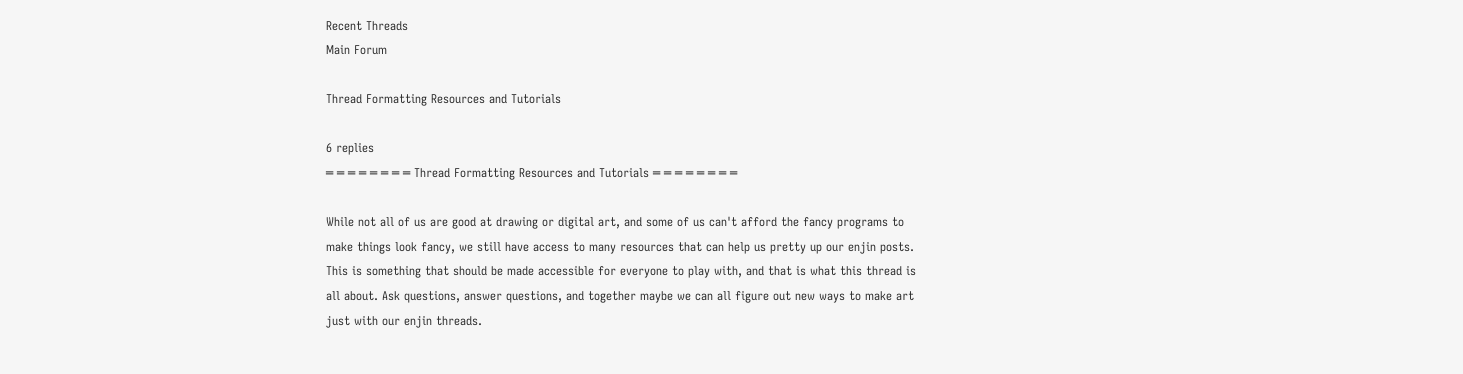Recent Threads
Main Forum

Thread Formatting Resources and Tutorials

6 replies
═ ═ ═ ═ ═ ═ ═ ═ Thread Formatting Resources and Tutorials ═ ═ ═ ═ ═ ═ ═ ═

While not all of us are good at drawing or digital art, and some of us can't afford the fancy programs to make things look fancy, we still have access to many resources that can help us pretty up our enjin posts. This is something that should be made accessible for everyone to play with, and that is what this thread is all about. Ask questions, answer questions, and together maybe we can all figure out new ways to make art just with our enjin threads.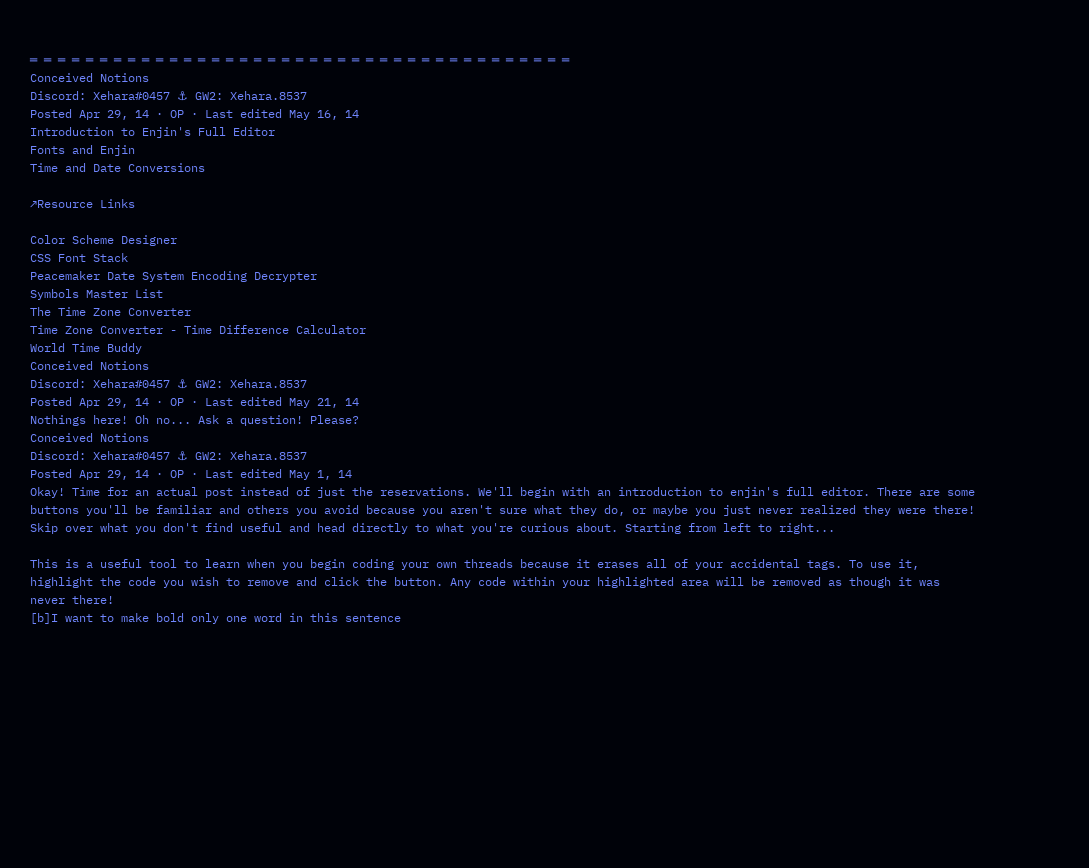═ ═ ═ ═ ═ ═ ═ ═ ═ ═ ═ ═ ═ ═ ═ ═ ═ ═ ═ ═ ═ ═ ═ ═ ═ ═ ═ ═ ═ ═ ═ ═ ═ ═ ═ ═ ═ ═ ═
Conceived Notions
Discord: Xehara#0457 ⚓ GW2: Xehara.8537
Posted Apr 29, 14 · OP · Last edited May 16, 14
Introduction to Enjin's Full Editor
Fonts and Enjin
Time and Date Conversions

↗Resource Links

Color Scheme Designer
CSS Font Stack
Peacemaker Date System Encoding Decrypter
Symbols Master List
The Time Zone Converter
Time Zone Converter - Time Difference Calculator
World Time Buddy
Conceived Notions
Discord: Xehara#0457 ⚓ GW2: Xehara.8537
Posted Apr 29, 14 · OP · Last edited May 21, 14
Nothings here! Oh no... Ask a question! Please?
Conceived Notions
Discord: Xehara#0457 ⚓ GW2: Xehara.8537
Posted Apr 29, 14 · OP · Last edited May 1, 14
Okay! Time for an actual post instead of just the reservations. We'll begin with an introduction to enjin's full editor. There are some buttons you'll be familiar and others you avoid because you aren't sure what they do, or maybe you just never realized they were there! Skip over what you don't find useful and head directly to what you're curious about. Starting from left to right...

This is a useful tool to learn when you begin coding your own threads because it erases all of your accidental tags. To use it, highlight the code you wish to remove and click the button. Any code within your highlighted area will be removed as though it was never there!
[b]I want to make bold only one word in this sentence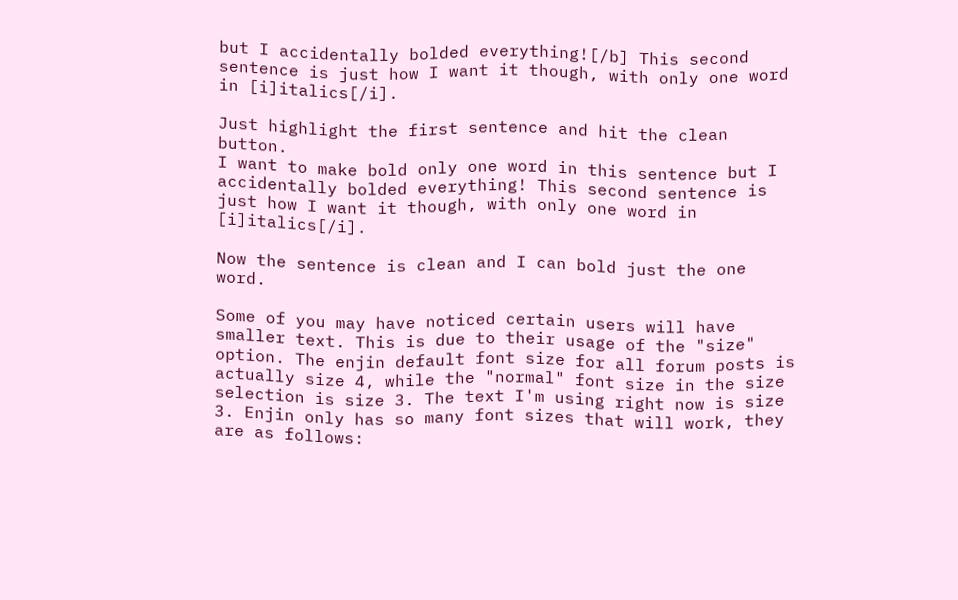but I accidentally bolded everything![/b] This second sentence is just how I want it though, with only one word in [i]italics[/i].

Just highlight the first sentence and hit the clean button.
I want to make bold only one word in this sentence but I accidentally bolded everything! This second sentence is just how I want it though, with only one word in [i]italics[/i].

Now the sentence is clean and I can bold just the one word.

Some of you may have noticed certain users will have smaller text. This is due to their usage of the "size" option. The enjin default font size for all forum posts is actually size 4, while the "normal" font size in the size selection is size 3. The text I'm using right now is size 3. Enjin only has so many font sizes that will work, they are as follows: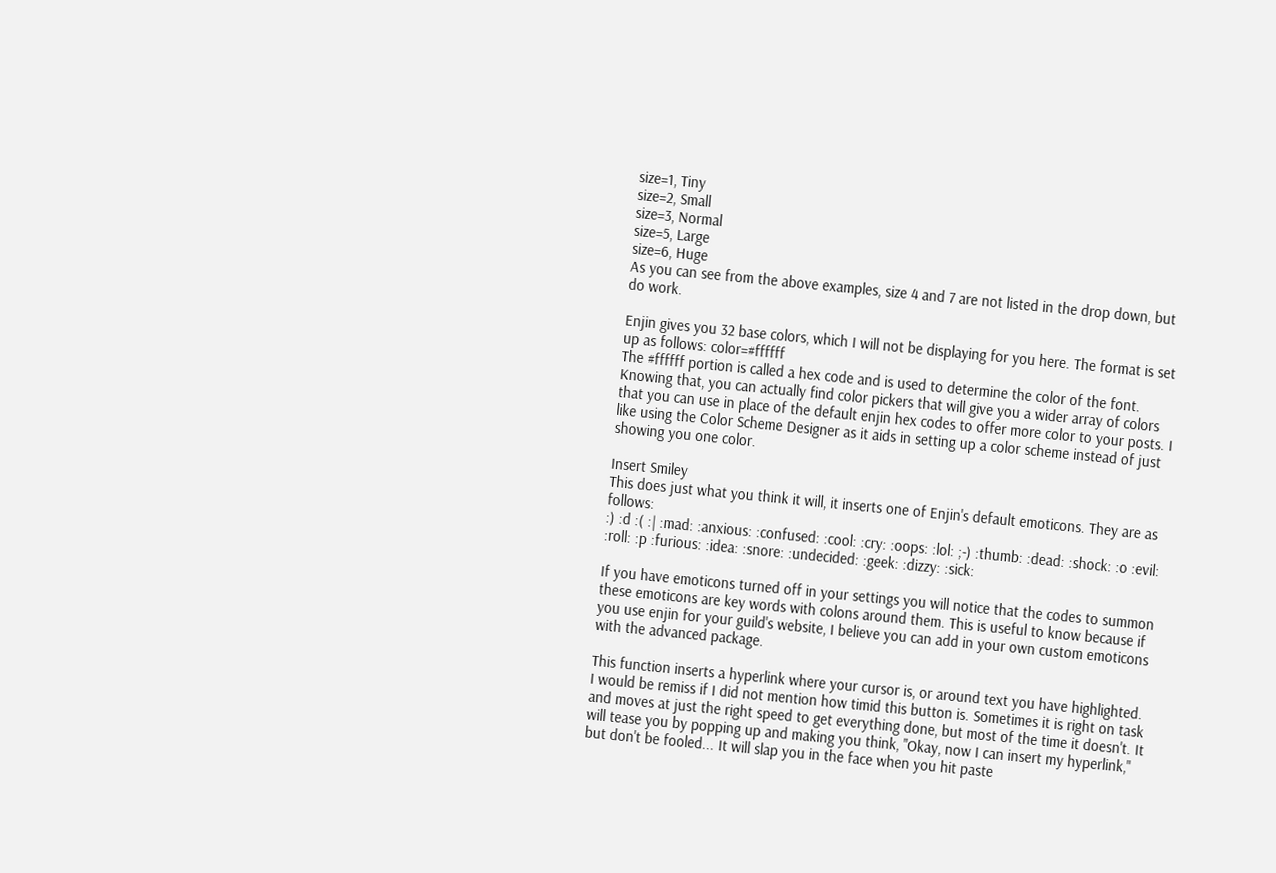size=1, Tiny
size=2, Small
size=3, Normal
size=5, Large
size=6, Huge
As you can see from the above examples, size 4 and 7 are not listed in the drop down, but do work.

Enjin gives you 32 base colors, which I will not be displaying for you here. The format is set up as follows: color=#ffffff
The #ffffff portion is called a hex code and is used to determine the color of the font. Knowing that, you can actually find color pickers that will give you a wider array of colors that you can use in place of the default enjin hex codes to offer more color to your posts. I like using the Color Scheme Designer as it aids in setting up a color scheme instead of just showing you one color.

Insert Smiley
This does just what you think it will, it inserts one of Enjin's default emoticons. They are as follows:
:) :d :( :| :mad: :anxious: :confused: :cool: :cry: :oops: :lol: ;-) :thumb: :dead: :shock: :o :evil: :roll: :p :furious: :idea: :snore: :undecided: :geek: :dizzy: :sick:

If you have emoticons turned off in your settings you will notice that the codes to summon these emoticons are key words with colons around them. This is useful to know because if you use enjin for your guild's website, I believe you can add in your own custom emoticons with the advanced package.

This function inserts a hyperlink where your cursor is, or around text you have highlighted. I would be remiss if I did not mention how timid this button is. Sometimes it is right on task and moves at just the right speed to get everything done, but most of the time it doesn't. It will tease you by popping up and making you think, "Okay, now I can insert my hyperlink," but don't be fooled... It will slap you in the face when you hit paste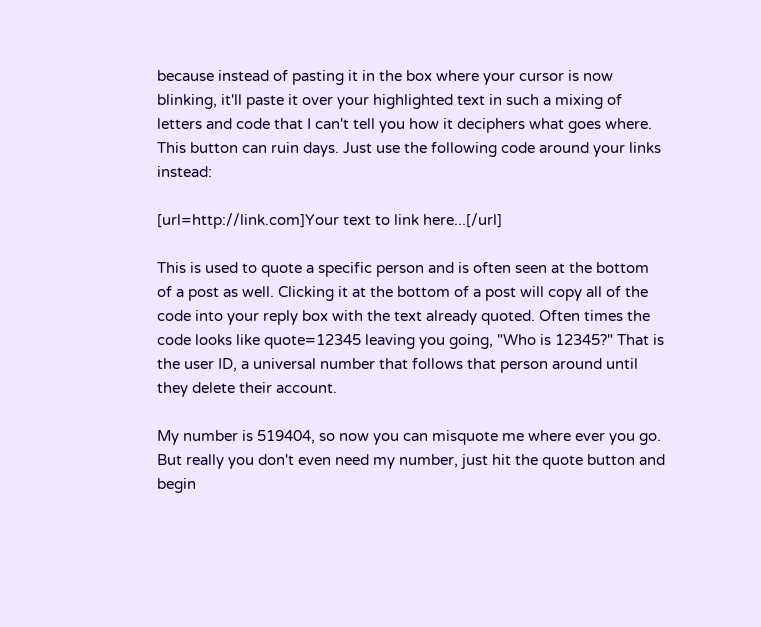because instead of pasting it in the box where your cursor is now blinking, it'll paste it over your highlighted text in such a mixing of letters and code that I can't tell you how it deciphers what goes where. This button can ruin days. Just use the following code around your links instead:

[url=http://link.com]Your text to link here...[/url]

This is used to quote a specific person and is often seen at the bottom of a post as well. Clicking it at the bottom of a post will copy all of the code into your reply box with the text already quoted. Often times the code looks like quote=12345 leaving you going, "Who is 12345?" That is the user ID, a universal number that follows that person around until they delete their account.

My number is 519404, so now you can misquote me where ever you go. But really you don't even need my number, just hit the quote button and begin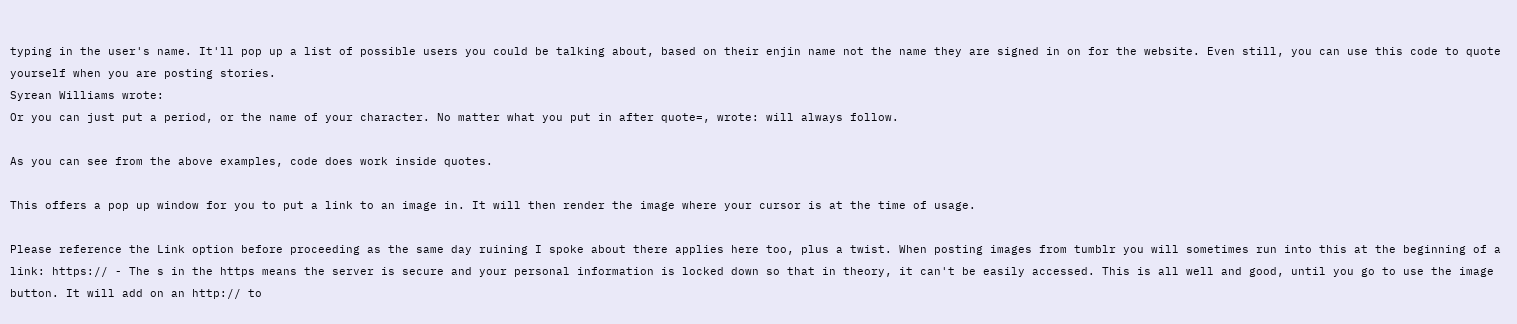typing in the user's name. It'll pop up a list of possible users you could be talking about, based on their enjin name not the name they are signed in on for the website. Even still, you can use this code to quote yourself when you are posting stories.
Syrean Williams wrote:
Or you can just put a period, or the name of your character. No matter what you put in after quote=, wrote: will always follow.

As you can see from the above examples, code does work inside quotes.

This offers a pop up window for you to put a link to an image in. It will then render the image where your cursor is at the time of usage.

Please reference the Link option before proceeding as the same day ruining I spoke about there applies here too, plus a twist. When posting images from tumblr you will sometimes run into this at the beginning of a link: https:// - The s in the https means the server is secure and your personal information is locked down so that in theory, it can't be easily accessed. This is all well and good, until you go to use the image button. It will add on an http:// to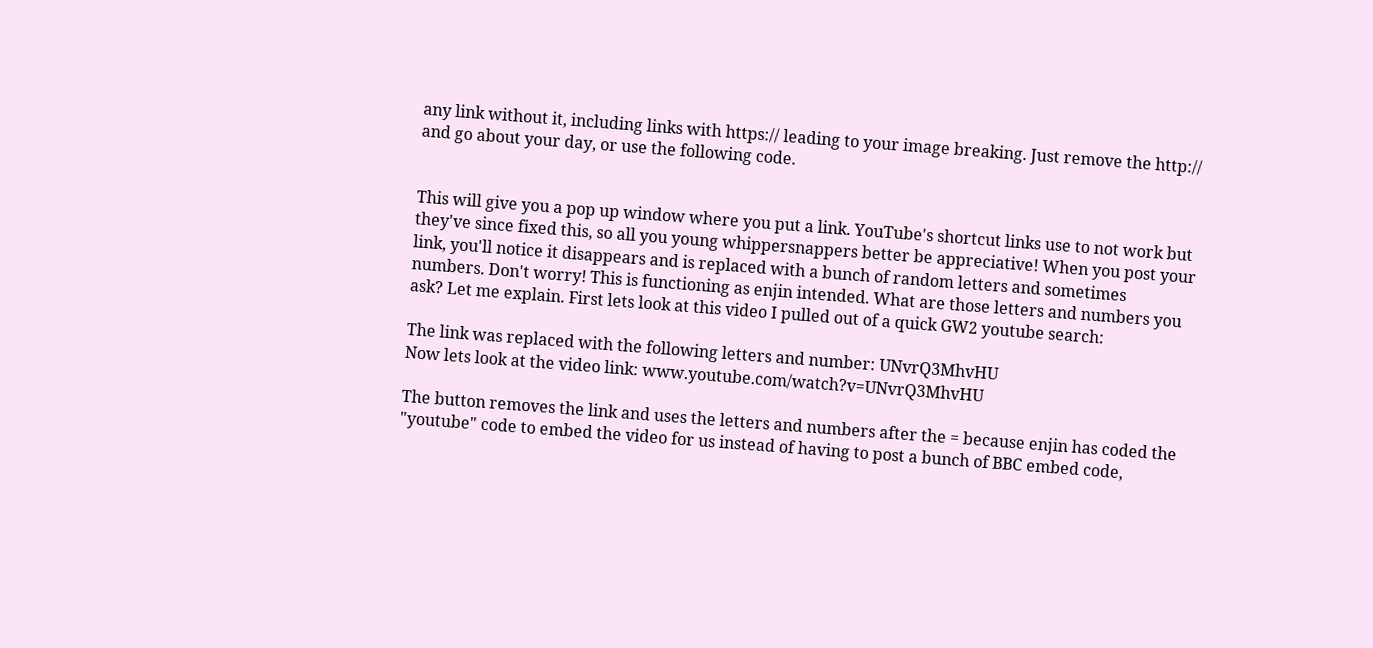any link without it, including links with https:// leading to your image breaking. Just remove the http:// and go about your day, or use the following code.


This will give you a pop up window where you put a link. YouTube's shortcut links use to not work but they've since fixed this, so all you young whippersnappers better be appreciative! When you post your link, you'll notice it disappears and is replaced with a bunch of random letters and sometimes numbers. Don't worry! This is functioning as enjin intended. What are those letters and numbers you ask? Let me explain. First lets look at this video I pulled out of a quick GW2 youtube search:

The link was replaced with the following letters and number: UNvrQ3MhvHU
Now lets look at the video link: www.youtube.com/watch?v=UNvrQ3MhvHU

The button removes the link and uses the letters and numbers after the = because enjin has coded the "youtube" code to embed the video for us instead of having to post a bunch of BBC embed code,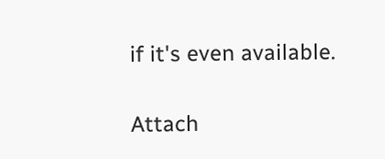if it's even available.

Attach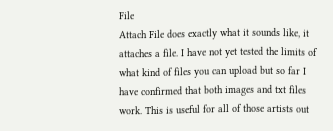File
Attach File does exactly what it sounds like, it attaches a file. I have not yet tested the limits of what kind of files you can upload but so far I have confirmed that both images and txt files work. This is useful for all of those artists out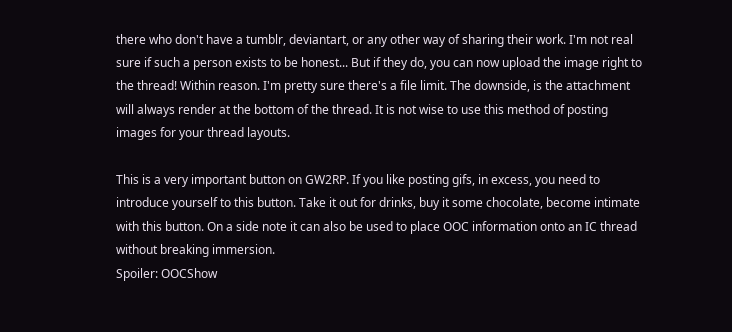there who don't have a tumblr, deviantart, or any other way of sharing their work. I'm not real sure if such a person exists to be honest... But if they do, you can now upload the image right to the thread! Within reason. I'm pretty sure there's a file limit. The downside, is the attachment will always render at the bottom of the thread. It is not wise to use this method of posting images for your thread layouts.

This is a very important button on GW2RP. If you like posting gifs, in excess, you need to introduce yourself to this button. Take it out for drinks, buy it some chocolate, become intimate with this button. On a side note it can also be used to place OOC information onto an IC thread without breaking immersion.
Spoiler: OOCShow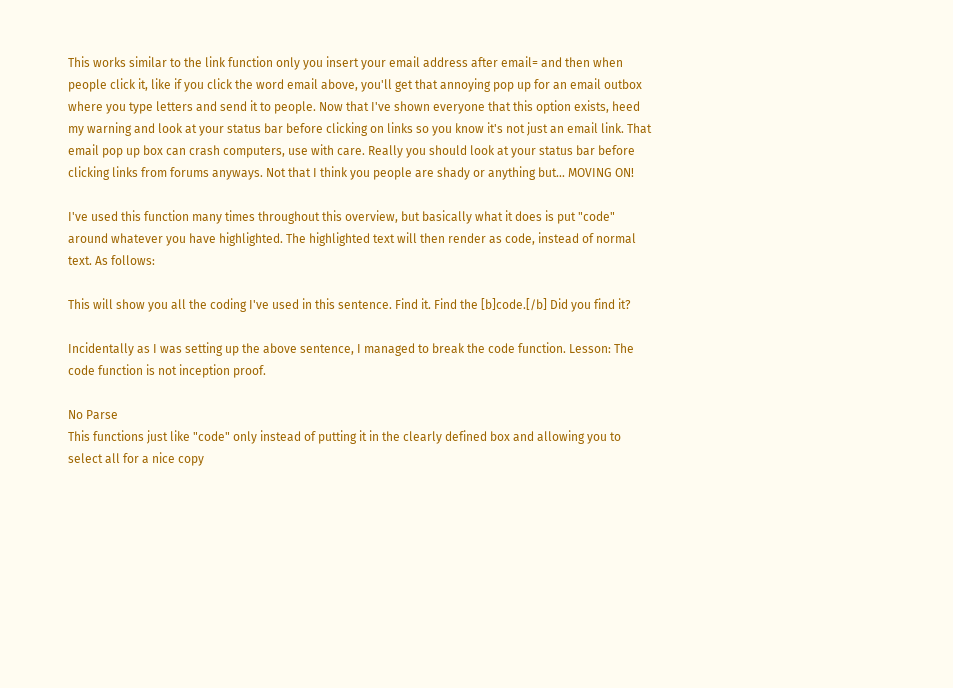This works similar to the link function only you insert your email address after email= and then when people click it, like if you click the word email above, you'll get that annoying pop up for an email outbox where you type letters and send it to people. Now that I've shown everyone that this option exists, heed my warning and look at your status bar before clicking on links so you know it's not just an email link. That email pop up box can crash computers, use with care. Really you should look at your status bar before clicking links from forums anyways. Not that I think you people are shady or anything but... MOVING ON!

I've used this function many times throughout this overview, but basically what it does is put "code" around whatever you have highlighted. The highlighted text will then render as code, instead of normal text. As follows:

This will show you all the coding I've used in this sentence. Find it. Find the [b]code.[/b] Did you find it?

Incidentally as I was setting up the above sentence, I managed to break the code function. Lesson: The code function is not inception proof.

No Parse
This functions just like "code" only instead of putting it in the clearly defined box and allowing you to select all for a nice copy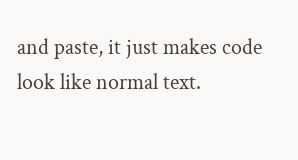and paste, it just makes code look like normal text.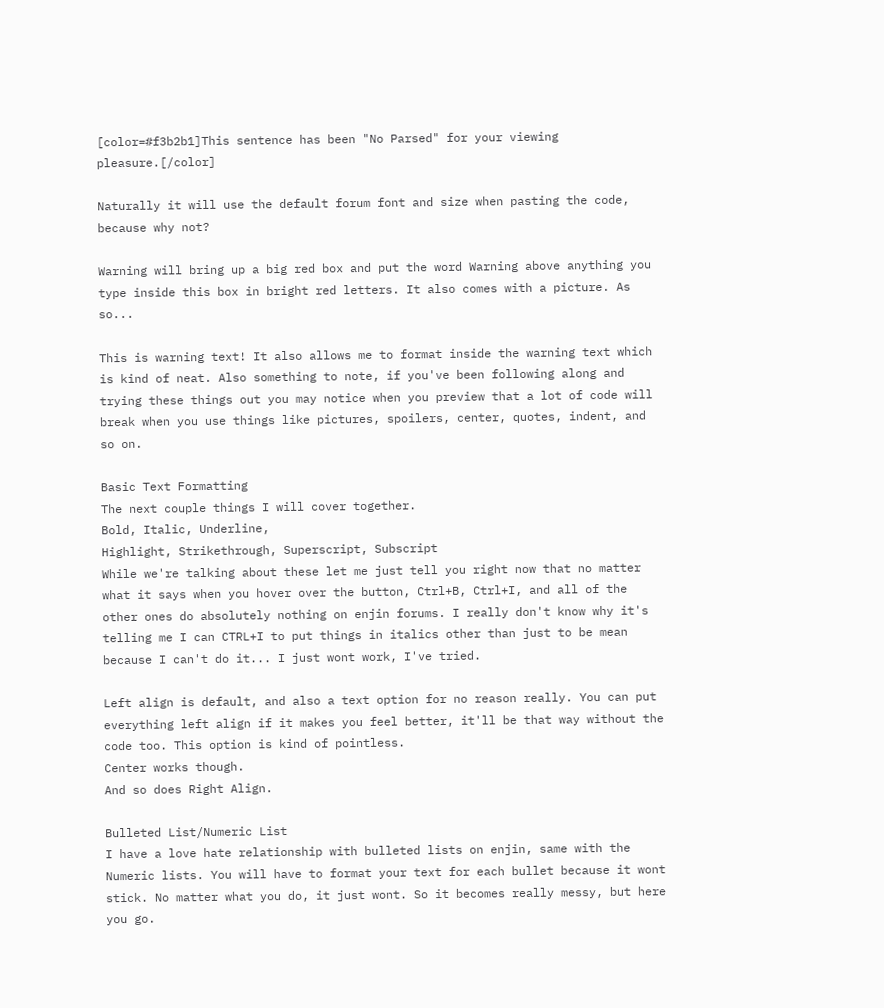[color=#f3b2b1]This sentence has been "No Parsed" for your viewing pleasure.[/color]

Naturally it will use the default forum font and size when pasting the code, because why not?

Warning will bring up a big red box and put the word Warning above anything you type inside this box in bright red letters. It also comes with a picture. As so...

This is warning text! It also allows me to format inside the warning text which is kind of neat. Also something to note, if you've been following along and trying these things out you may notice when you preview that a lot of code will break when you use things like pictures, spoilers, center, quotes, indent, and so on.

Basic Text Formatting
The next couple things I will cover together.
Bold, Italic, Underline,
Highlight, Strikethrough, Superscript, Subscript
While we're talking about these let me just tell you right now that no matter what it says when you hover over the button, Ctrl+B, Ctrl+I, and all of the other ones do absolutely nothing on enjin forums. I really don't know why it's telling me I can CTRL+I to put things in italics other than just to be mean because I can't do it... I just wont work, I've tried.

Left align is default, and also a text option for no reason really. You can put everything left align if it makes you feel better, it'll be that way without the code too. This option is kind of pointless.
Center works though.
And so does Right Align.

Bulleted List/Numeric List
I have a love hate relationship with bulleted lists on enjin, same with the Numeric lists. You will have to format your text for each bullet because it wont stick. No matter what you do, it just wont. So it becomes really messy, but here you go.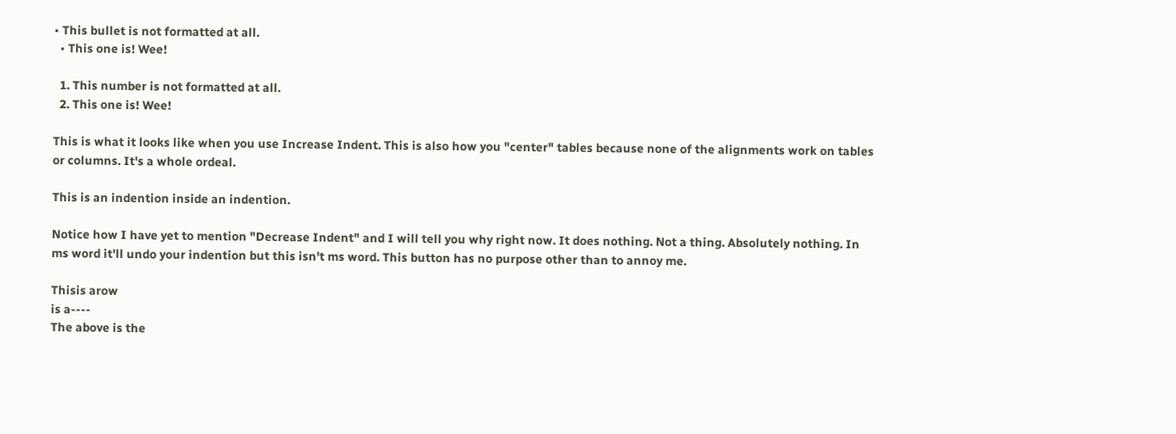• This bullet is not formatted at all.
  • This one is! Wee!

  1. This number is not formatted at all.
  2. This one is! Wee!

This is what it looks like when you use Increase Indent. This is also how you "center" tables because none of the alignments work on tables or columns. It's a whole ordeal.

This is an indention inside an indention.

Notice how I have yet to mention "Decrease Indent" and I will tell you why right now. It does nothing. Not a thing. Absolutely nothing. In ms word it'll undo your indention but this isn't ms word. This button has no purpose other than to annoy me.

Thisis arow
is a----
The above is the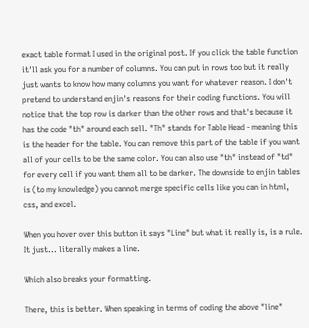exact table format I used in the original post. If you click the table function it'll ask you for a number of columns. You can put in rows too but it really just wants to know how many columns you want for whatever reason. I don't pretend to understand enjin's reasons for their coding functions. You will notice that the top row is darker than the other rows and that's because it has the code "th" around each sell. "Th" stands for Table Head - meaning this is the header for the table. You can remove this part of the table if you want all of your cells to be the same color. You can also use "th" instead of "td" for every cell if you want them all to be darker. The downside to enjin tables is (to my knowledge) you cannot merge specific cells like you can in html, css, and excel.

When you hover over this button it says "Line" but what it really is, is a rule. It just... literally makes a line.

Which also breaks your formatting.

There, this is better. When speaking in terms of coding the above "line"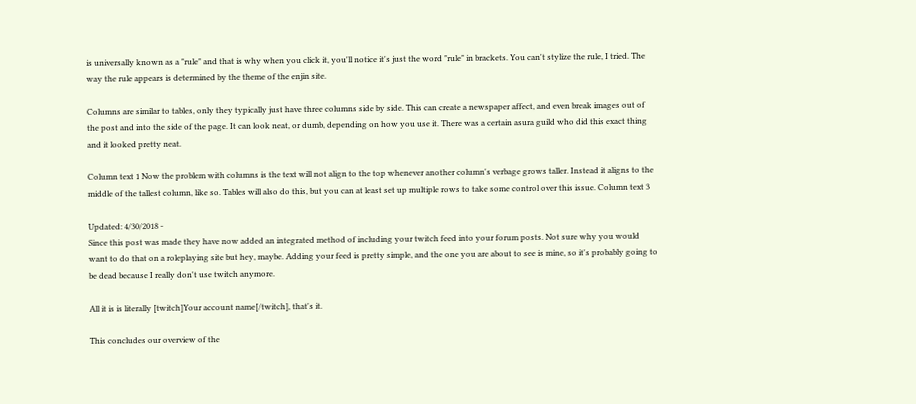is universally known as a "rule" and that is why when you click it, you'll notice it's just the word "rule" in brackets. You can't stylize the rule, I tried. The way the rule appears is determined by the theme of the enjin site.

Columns are similar to tables, only they typically just have three columns side by side. This can create a newspaper affect, and even break images out of the post and into the side of the page. It can look neat, or dumb, depending on how you use it. There was a certain asura guild who did this exact thing and it looked pretty neat.

Column text 1 Now the problem with columns is the text will not align to the top whenever another column's verbage grows taller. Instead it aligns to the middle of the tallest column, like so. Tables will also do this, but you can at least set up multiple rows to take some control over this issue. Column text 3

Updated: 4/30/2018 -
Since this post was made they have now added an integrated method of including your twitch feed into your forum posts. Not sure why you would want to do that on a roleplaying site but hey, maybe. Adding your feed is pretty simple, and the one you are about to see is mine, so it's probably going to be dead because I really don't use twitch anymore.

All it is is literally [twitch]Your account name[/twitch], that's it.

This concludes our overview of the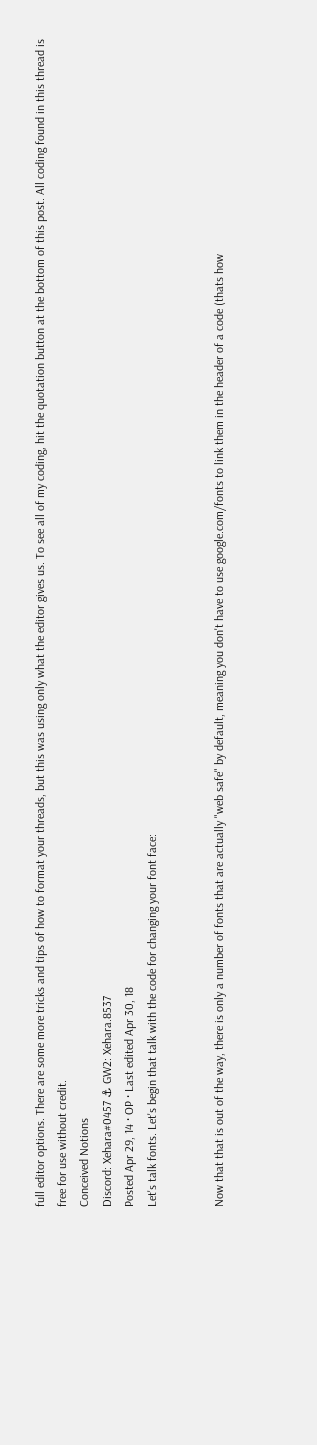full editor options. There are some more tricks and tips of how to format your threads, but this was using only what the editor gives us. To see all of my coding, hit the quotation button at the bottom of this post. All coding found in this thread is free for use without credit.
Conceived Notions
Discord: Xehara#0457 ⚓ GW2: Xehara.8537
Posted Apr 29, 14 · OP · Last edited Apr 30, 18
Let's talk fonts. Let's begin that talk with the code for changing your font face:


Now that that is out of the way, there is only a number of fonts that are actually "web safe" by default, meaning you don't have to use google.com/fonts to link them in the header of a code (thats how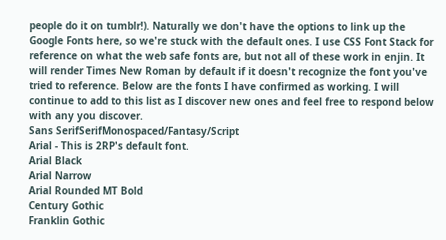people do it on tumblr!). Naturally we don't have the options to link up the Google Fonts here, so we're stuck with the default ones. I use CSS Font Stack for reference on what the web safe fonts are, but not all of these work in enjin. It will render Times New Roman by default if it doesn't recognize the font you've tried to reference. Below are the fonts I have confirmed as working. I will continue to add to this list as I discover new ones and feel free to respond below with any you discover.
Sans SerifSerifMonospaced/Fantasy/Script
Arial - This is 2RP's default font.
Arial Black
Arial Narrow
Arial Rounded MT Bold
Century Gothic
Franklin Gothic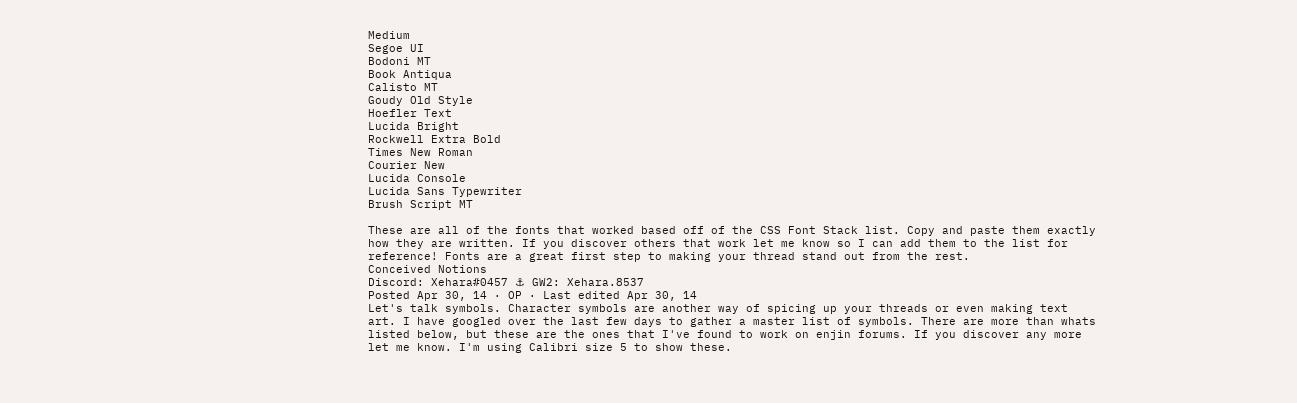Medium
Segoe UI
Bodoni MT
Book Antiqua
Calisto MT
Goudy Old Style
Hoefler Text
Lucida Bright
Rockwell Extra Bold
Times New Roman
Courier New
Lucida Console
Lucida Sans Typewriter
Brush Script MT

These are all of the fonts that worked based off of the CSS Font Stack list. Copy and paste them exactly how they are written. If you discover others that work let me know so I can add them to the list for reference! Fonts are a great first step to making your thread stand out from the rest.
Conceived Notions
Discord: Xehara#0457 ⚓ GW2: Xehara.8537
Posted Apr 30, 14 · OP · Last edited Apr 30, 14
Let's talk symbols. Character symbols are another way of spicing up your threads or even making text art. I have googled over the last few days to gather a master list of symbols. There are more than whats listed below, but these are the ones that I've found to work on enjin forums. If you discover any more let me know. I'm using Calibri size 5 to show these.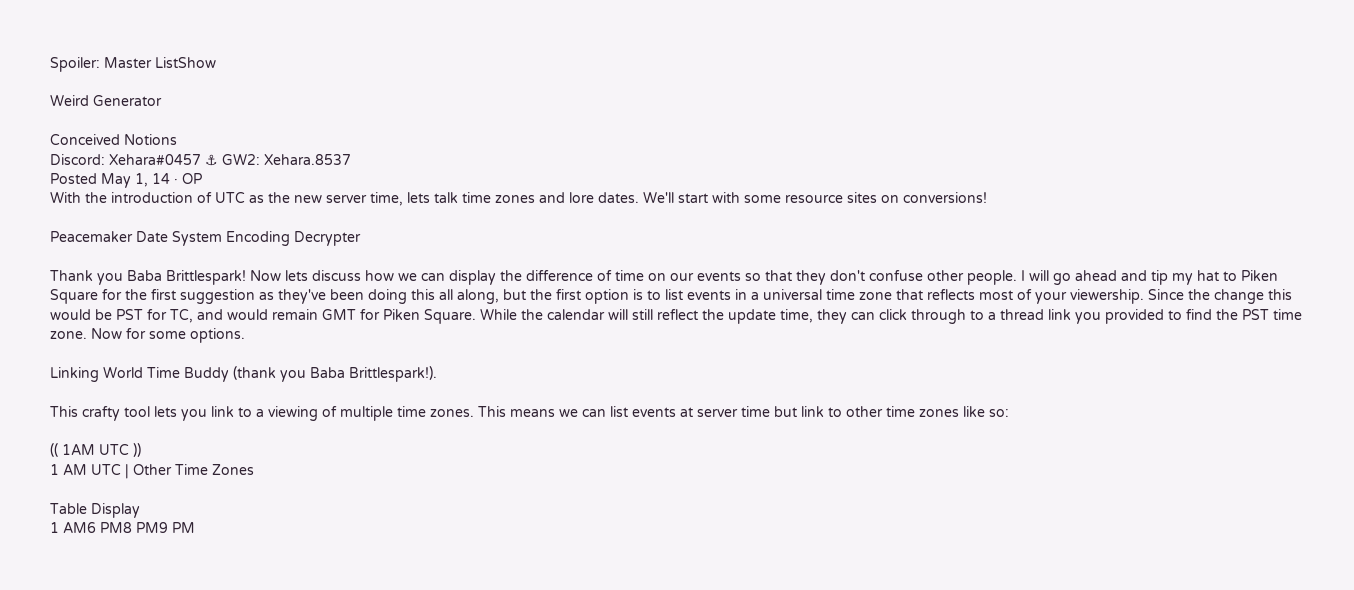Spoiler: Master ListShow

Weird Generator

Conceived Notions
Discord: Xehara#0457 ⚓ GW2: Xehara.8537
Posted May 1, 14 · OP
With the introduction of UTC as the new server time, lets talk time zones and lore dates. We'll start with some resource sites on conversions!

Peacemaker Date System Encoding Decrypter

Thank you Baba Brittlespark! Now lets discuss how we can display the difference of time on our events so that they don't confuse other people. I will go ahead and tip my hat to Piken Square for the first suggestion as they've been doing this all along, but the first option is to list events in a universal time zone that reflects most of your viewership. Since the change this would be PST for TC, and would remain GMT for Piken Square. While the calendar will still reflect the update time, they can click through to a thread link you provided to find the PST time zone. Now for some options.

Linking World Time Buddy (thank you Baba Brittlespark!).

This crafty tool lets you link to a viewing of multiple time zones. This means we can list events at server time but link to other time zones like so:

(( 1AM UTC ))
1 AM UTC | Other Time Zones

Table Display
1 AM6 PM8 PM9 PM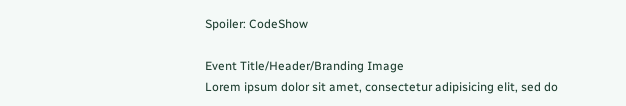Spoiler: CodeShow

Event Title/Header/Branding Image
Lorem ipsum dolor sit amet, consectetur adipisicing elit, sed do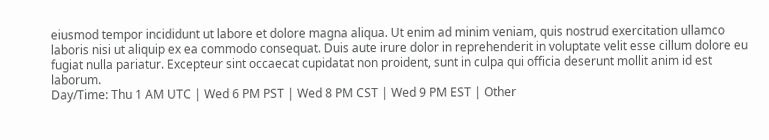eiusmod tempor incididunt ut labore et dolore magna aliqua. Ut enim ad minim veniam, quis nostrud exercitation ullamco laboris nisi ut aliquip ex ea commodo consequat. Duis aute irure dolor in reprehenderit in voluptate velit esse cillum dolore eu fugiat nulla pariatur. Excepteur sint occaecat cupidatat non proident, sunt in culpa qui officia deserunt mollit anim id est laborum.
Day/Time: Thu 1 AM UTC | Wed 6 PM PST | Wed 8 PM CST | Wed 9 PM EST | Other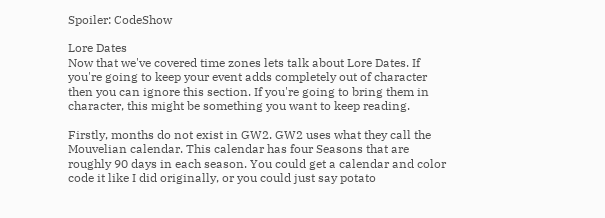Spoiler: CodeShow

Lore Dates
Now that we've covered time zones lets talk about Lore Dates. If you're going to keep your event adds completely out of character then you can ignore this section. If you're going to bring them in character, this might be something you want to keep reading.

Firstly, months do not exist in GW2. GW2 uses what they call the Mouvelian calendar. This calendar has four Seasons that are roughly 90 days in each season. You could get a calendar and color code it like I did originally, or you could just say potato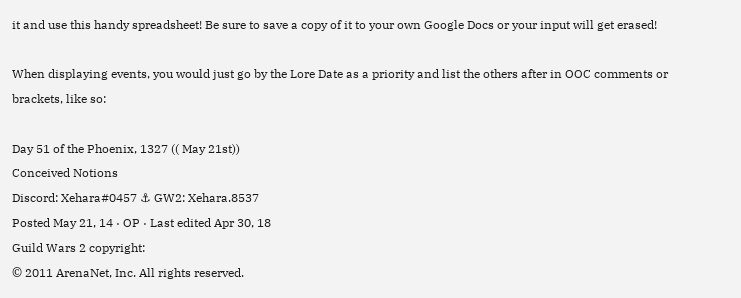it and use this handy spreadsheet! Be sure to save a copy of it to your own Google Docs or your input will get erased!

When displaying events, you would just go by the Lore Date as a priority and list the others after in OOC comments or brackets, like so:

Day 51 of the Phoenix, 1327 (( May 21st))
Conceived Notions
Discord: Xehara#0457 ⚓ GW2: Xehara.8537
Posted May 21, 14 · OP · Last edited Apr 30, 18
Guild Wars 2 copyright:
© 2011 ArenaNet, Inc. All rights reserved.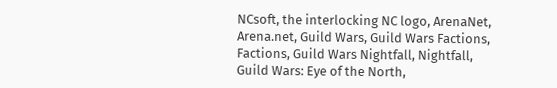NCsoft, the interlocking NC logo, ArenaNet, Arena.net, Guild Wars, Guild Wars Factions, Factions, Guild Wars Nightfall, Nightfall, Guild Wars: Eye of the North,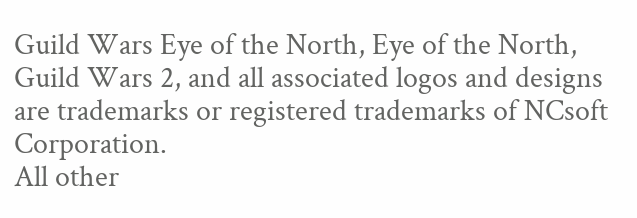Guild Wars Eye of the North, Eye of the North, Guild Wars 2, and all associated logos and designs are trademarks or registered trademarks of NCsoft Corporation.
All other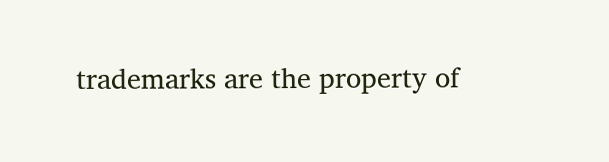trademarks are the property of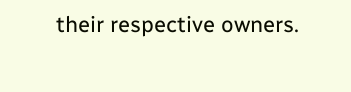their respective owners.